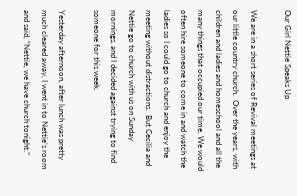Our Girl Nettie Speaks Up

We are in a short series of Revival meetings at our little country church.  Over the years, with children and ladies and homeschool and all the many things that occupied our time, We would often hire someone to come in and watch the ladies so I could go to church and enjoy the meeting without distractions.  But Cecilia and Nettie go to church with us on Sunday mornings, and I decided against trying to find someone for this week.

Yesterday afternoon, after lunch was pretty much cleared away, I went in to Nettie’s room and said, “Nettie, we have church tonight.”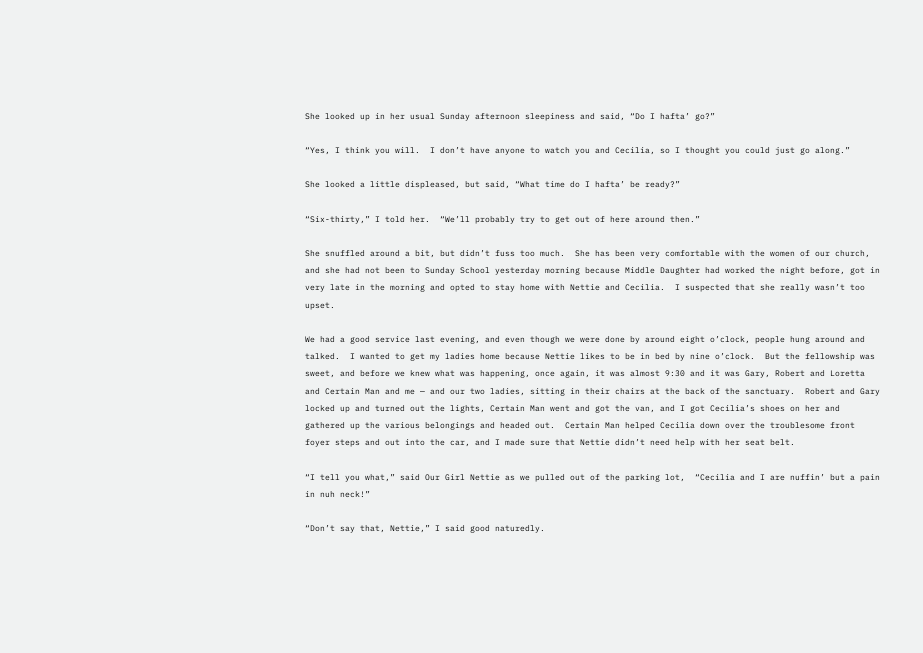She looked up in her usual Sunday afternoon sleepiness and said, “Do I hafta’ go?”

“Yes, I think you will.  I don’t have anyone to watch you and Cecilia, so I thought you could just go along.”

She looked a little displeased, but said, “What time do I hafta’ be ready?”

“Six-thirty,” I told her.  “We’ll probably try to get out of here around then.”

She snuffled around a bit, but didn’t fuss too much.  She has been very comfortable with the women of our church, and she had not been to Sunday School yesterday morning because Middle Daughter had worked the night before, got in very late in the morning and opted to stay home with Nettie and Cecilia.  I suspected that she really wasn’t too upset.

We had a good service last evening, and even though we were done by around eight o’clock, people hung around and talked.  I wanted to get my ladies home because Nettie likes to be in bed by nine o’clock.  But the fellowship was sweet, and before we knew what was happening, once again, it was almost 9:30 and it was Gary, Robert and Loretta and Certain Man and me — and our two ladies, sitting in their chairs at the back of the sanctuary.  Robert and Gary locked up and turned out the lights, Certain Man went and got the van, and I got Cecilia’s shoes on her and gathered up the various belongings and headed out.  Certain Man helped Cecilia down over the troublesome front foyer steps and out into the car, and I made sure that Nettie didn’t need help with her seat belt.

“I tell you what,” said Our Girl Nettie as we pulled out of the parking lot,  “Cecilia and I are nuffin’ but a pain in nuh neck!”

“Don’t say that, Nettie,” I said good naturedly.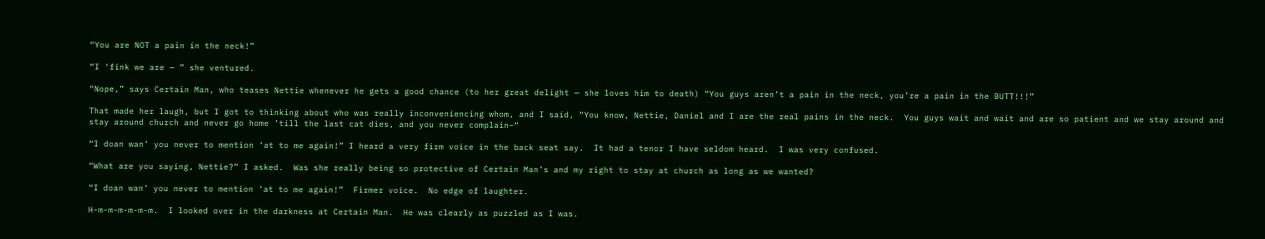“You are NOT a pain in the neck!”

“I ‘fink we are — ” she ventured.

“Nope,” says Certain Man, who teases Nettie whenever he gets a good chance (to her great delight — she loves him to death) “You guys aren’t a pain in the neck, you’re a pain in the BUTT!!!”

That made her laugh, but I got to thinking about who was really inconveniencing whom, and I said, “You know, Nettie, Daniel and I are the real pains in the neck.  You guys wait and wait and are so patient and we stay around and stay around church and never go home ’till the last cat dies, and you never complain–“

“I doan wan’ you never to mention ‘at to me again!” I heard a very firm voice in the back seat say.  It had a tenor I have seldom heard.  I was very confused.

“What are you saying, Nettie?” I asked.  Was she really being so protective of Certain Man’s and my right to stay at church as long as we wanted?

“I doan wan’ you never to mention ‘at to me again!”  Firmer voice.  No edge of laughter.

H-m-m-m-m-m-m.  I looked over in the darkness at Certain Man.  He was clearly as puzzled as I was.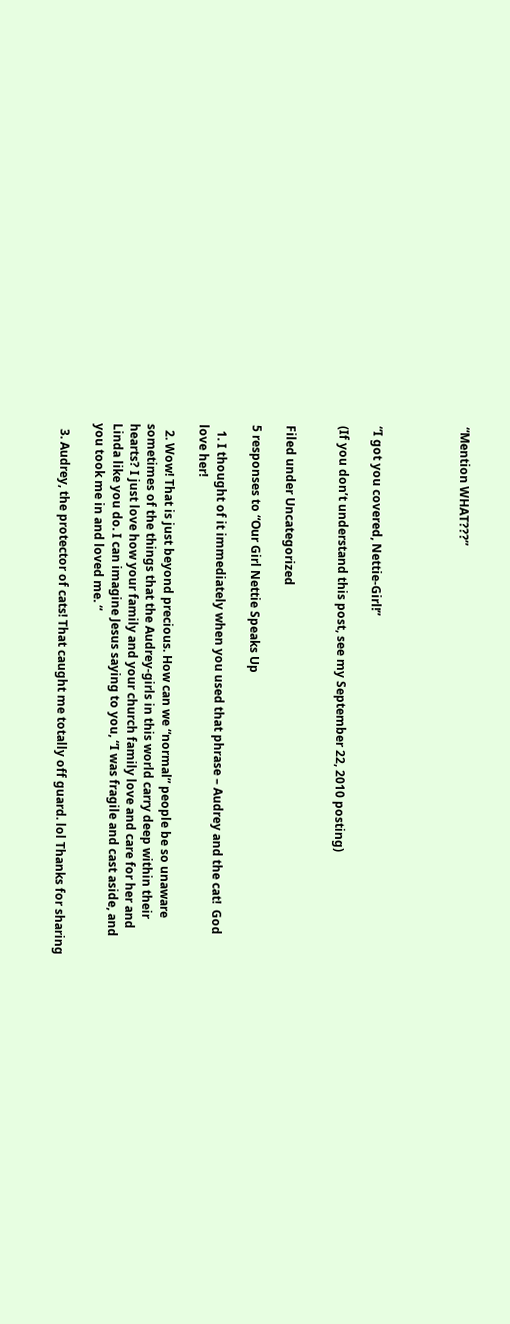“Mention WHAT???”




“I got you covered, Nettie-Girl!”

(If you don’t understand this post, see my September 22, 2010 posting)


Filed under Uncategorized

5 responses to “Our Girl Nettie Speaks Up

  1. I thought of it immediately when you used that phrase – Audrey and the cat!  God love her!

  2. Wow! That is just beyond precious. How can we “normal” people be so unaware sometimes of the things that the Audrey-girls in this world carry deep within their hearts? I just love how your family and your church family love and care for her and Linda like you do. I can imagine Jesus saying to you, “I was fragile and cast aside, and you took me in and loved me. “

  3. Audrey, the protector of cats! That caught me totally off guard. lol Thanks for sharing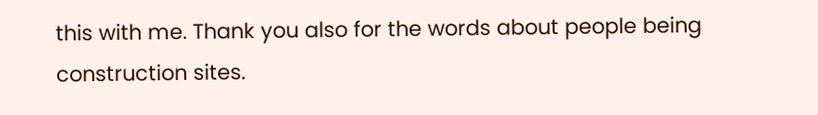this with me. Thank you also for the words about people being construction sites.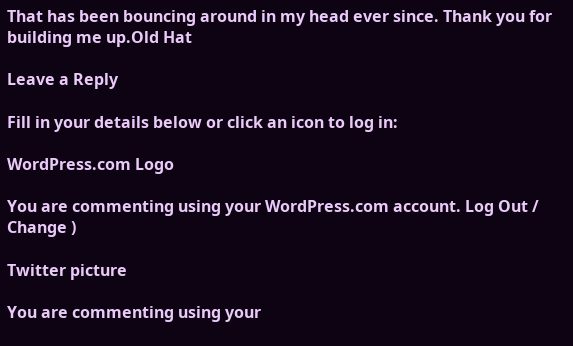That has been bouncing around in my head ever since. Thank you for building me up.Old Hat

Leave a Reply

Fill in your details below or click an icon to log in:

WordPress.com Logo

You are commenting using your WordPress.com account. Log Out /  Change )

Twitter picture

You are commenting using your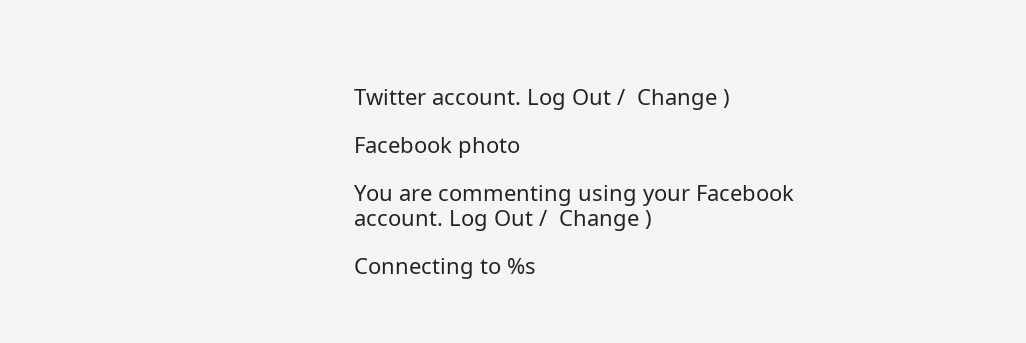Twitter account. Log Out /  Change )

Facebook photo

You are commenting using your Facebook account. Log Out /  Change )

Connecting to %s